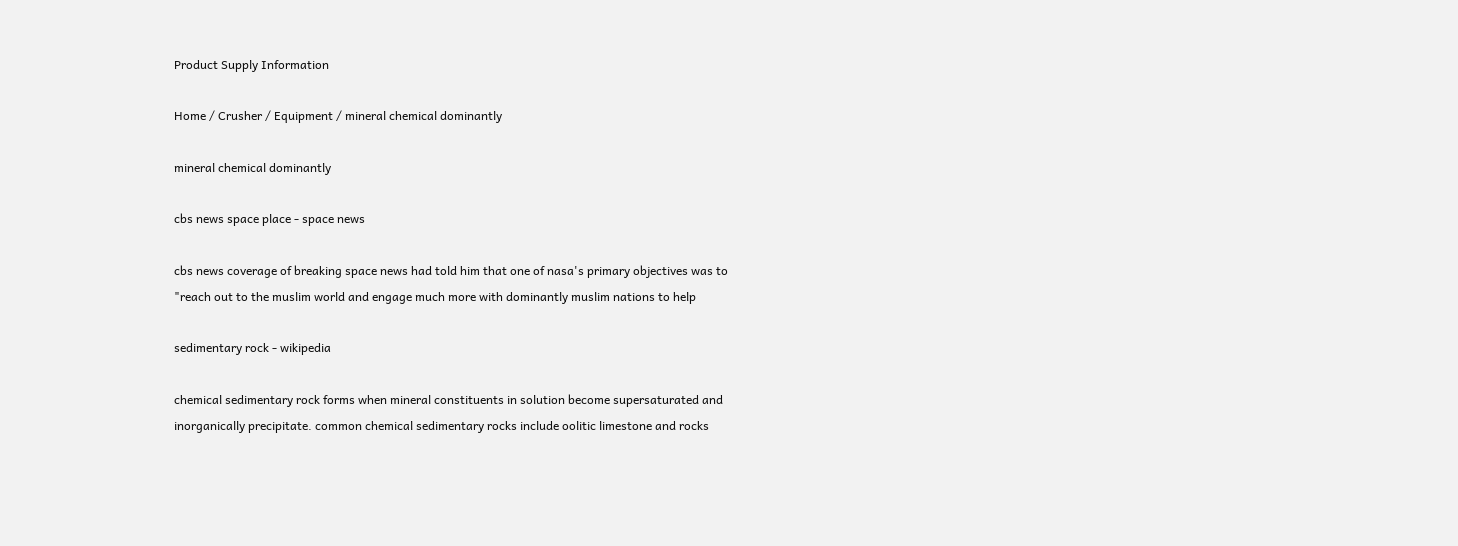Product Supply Information

Home / Crusher / Equipment / mineral chemical dominantly

mineral chemical dominantly

cbs news space place - space news

cbs news coverage of breaking space news had told him that one of nasa's primary objectives was to "reach out to the muslim world and engage much more with dominantly muslim nations to help

sedimentary rock - wikipedia

chemical sedimentary rock forms when mineral constituents in solution become supersaturated and inorganically precipitate. common chemical sedimentary rocks include oolitic limestone and rocks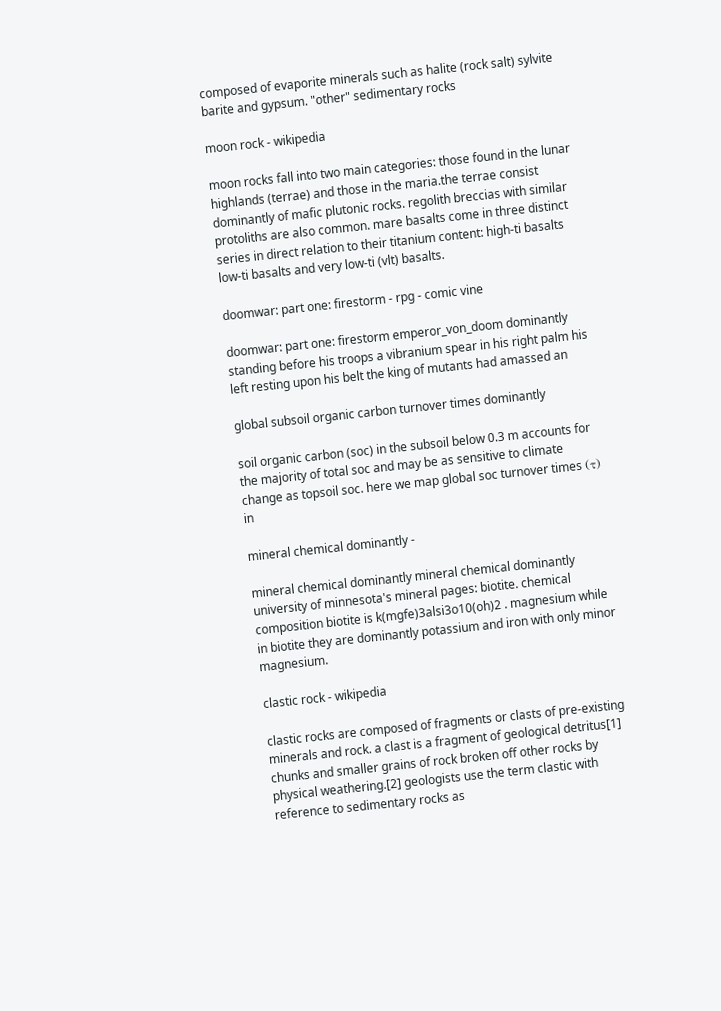composed of evaporite minerals such as halite (rock salt) sylvite barite and gypsum. "other" sedimentary rocks

moon rock - wikipedia

moon rocks fall into two main categories: those found in the lunar highlands (terrae) and those in the maria.the terrae consist dominantly of mafic plutonic rocks. regolith breccias with similar protoliths are also common. mare basalts come in three distinct series in direct relation to their titanium content: high-ti basalts low-ti basalts and very low-ti (vlt) basalts.

doomwar: part one: firestorm - rpg - comic vine

doomwar: part one: firestorm emperor_von_doom dominantly standing before his troops a vibranium spear in his right palm his left resting upon his belt the king of mutants had amassed an

global subsoil organic carbon turnover times dominantly

soil organic carbon (soc) in the subsoil below 0.3 m accounts for the majority of total soc and may be as sensitive to climate change as topsoil soc. here we map global soc turnover times (τ) in

mineral chemical dominantly -

mineral chemical dominantly mineral chemical dominantly university of minnesota's mineral pages: biotite. chemical composition biotite is k(mgfe)3alsi3o10(oh)2 . magnesium while in biotite they are dominantly potassium and iron with only minor magnesium.

clastic rock - wikipedia

clastic rocks are composed of fragments or clasts of pre-existing minerals and rock. a clast is a fragment of geological detritus[1] chunks and smaller grains of rock broken off other rocks by physical weathering.[2] geologists use the term clastic with reference to sedimentary rocks as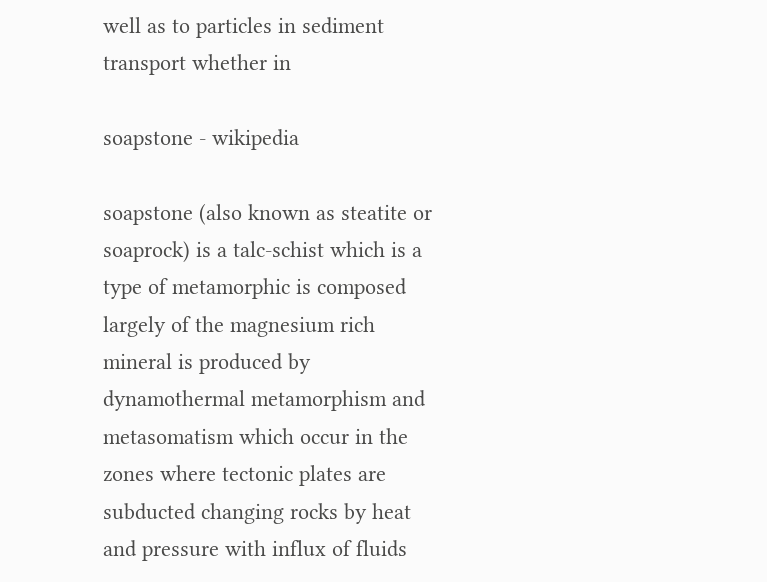well as to particles in sediment transport whether in

soapstone - wikipedia

soapstone (also known as steatite or soaprock) is a talc-schist which is a type of metamorphic is composed largely of the magnesium rich mineral is produced by dynamothermal metamorphism and metasomatism which occur in the zones where tectonic plates are subducted changing rocks by heat and pressure with influx of fluids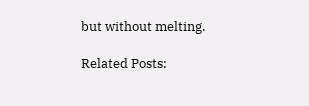but without melting.

Related Posts: